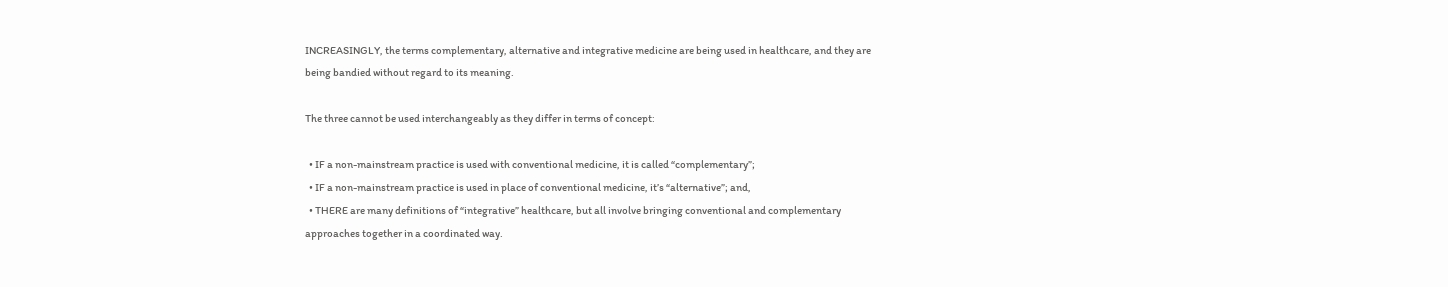INCREASINGLY, the terms complementary, alternative and integrative medicine are being used in healthcare, and they are being bandied without regard to its meaning.

The three cannot be used interchangeably as they differ in terms of concept:

  • IF a non-mainstream practice is used with conventional medicine, it is called “complementary”;
  • IF a non-mainstream practice is used in place of conventional medicine, it’s “alternative”; and,
  • THERE are many definitions of “integrative” healthcare, but all involve bringing conventional and complementary approaches together in a coordinated way.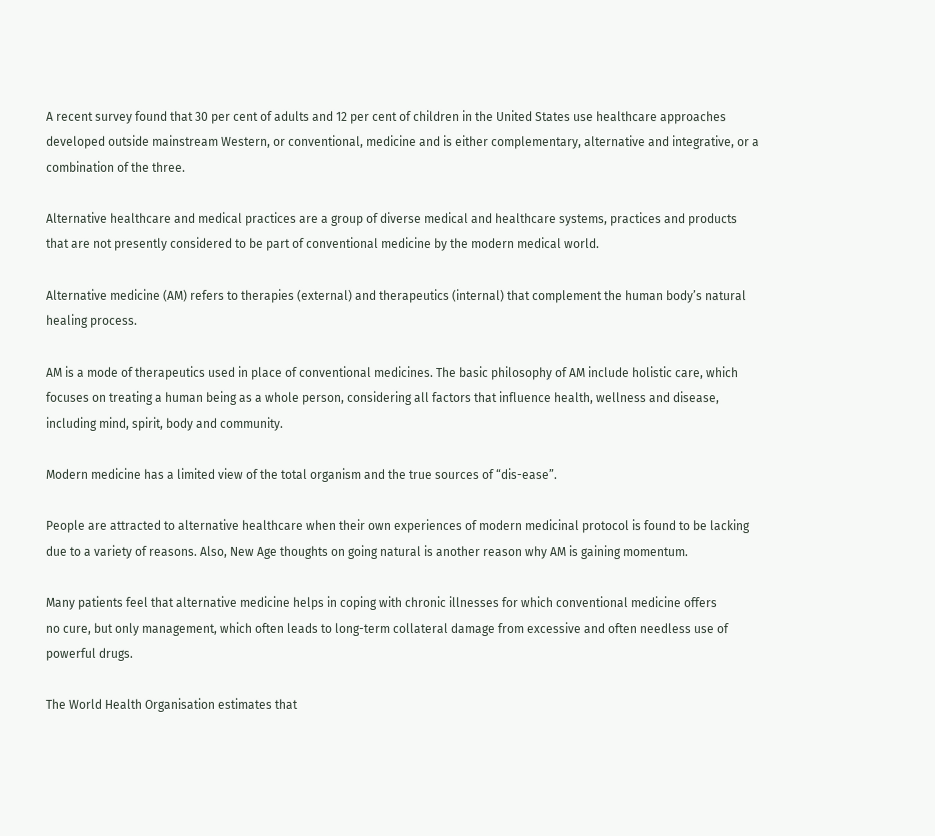A recent survey found that 30 per cent of adults and 12 per cent of children in the United States use healthcare approaches developed outside mainstream Western, or conventional, medicine and is either complementary, alternative and integrative, or a combination of the three.

Alternative healthcare and medical practices are a group of diverse medical and healthcare systems, practices and products that are not presently considered to be part of conventional medicine by the modern medical world.

Alternative medicine (AM) refers to therapies (external) and therapeutics (internal) that complement the human body’s natural healing process.

AM is a mode of therapeutics used in place of conventional medicines. The basic philosophy of AM include holistic care, which focuses on treating a human being as a whole person, considering all factors that influence health, wellness and disease, including mind, spirit, body and community.

Modern medicine has a limited view of the total organism and the true sources of “dis-ease”.

People are attracted to alternative healthcare when their own experiences of modern medicinal protocol is found to be lacking due to a variety of reasons. Also, New Age thoughts on going natural is another reason why AM is gaining momentum.

Many patients feel that alternative medicine helps in coping with chronic illnesses for which conventional medicine offers
no cure, but only management, which often leads to long-term collateral damage from excessive and often needless use of powerful drugs.

The World Health Organisation estimates that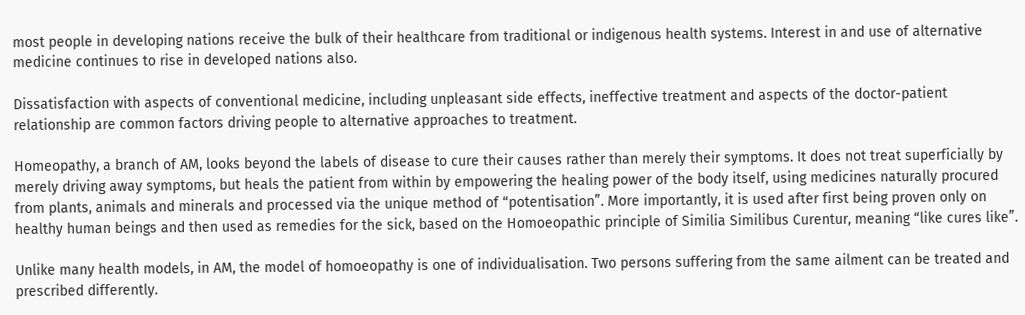most people in developing nations receive the bulk of their healthcare from traditional or indigenous health systems. Interest in and use of alternative medicine continues to rise in developed nations also.

Dissatisfaction with aspects of conventional medicine, including unpleasant side effects, ineffective treatment and aspects of the doctor-patient relationship are common factors driving people to alternative approaches to treatment.

Homeopathy, a branch of AM, looks beyond the labels of disease to cure their causes rather than merely their symptoms. It does not treat superficially by merely driving away symptoms, but heals the patient from within by empowering the healing power of the body itself, using medicines naturally procured from plants, animals and minerals and processed via the unique method of “potentisation”. More importantly, it is used after first being proven only on healthy human beings and then used as remedies for the sick, based on the Homoeopathic principle of Similia Similibus Curentur, meaning “like cures like”.

Unlike many health models, in AM, the model of homoeopathy is one of individualisation. Two persons suffering from the same ailment can be treated and prescribed differently.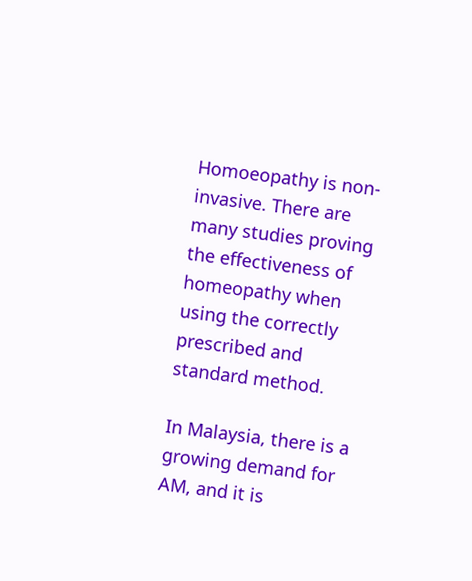Homoeopathy is non-invasive. There are many studies proving the effectiveness of homeopathy when using the correctly prescribed and standard method.

In Malaysia, there is a growing demand for AM, and it is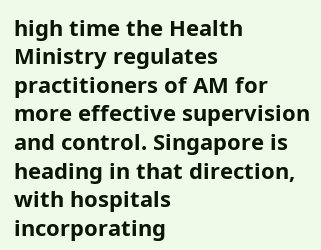high time the Health Ministry regulates practitioners of AM for more effective supervision and control. Singapore is heading in that direction, with hospitals incorporating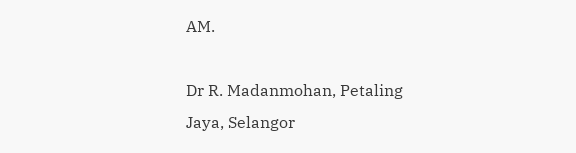AM.

Dr R. Madanmohan, Petaling Jaya, Selangor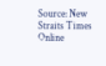Source: New Straits Times Online